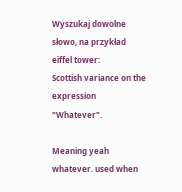Wyszukaj dowolne słowo, na przykład eiffel tower:
Scottish variance on the expression "Whatever".

Meaning yeah whatever. used when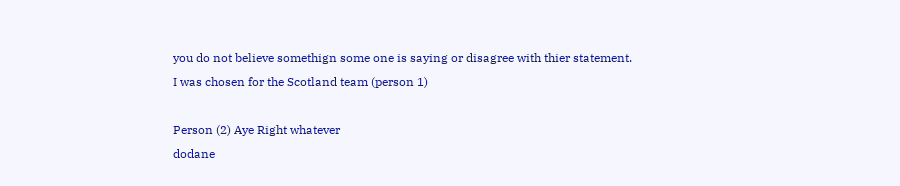you do not believe somethign some one is saying or disagree with thier statement.
I was chosen for the Scotland team (person 1)

Person (2) Aye Right whatever
dodane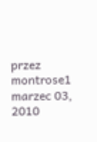przez montrose1 marzec 03, 2010